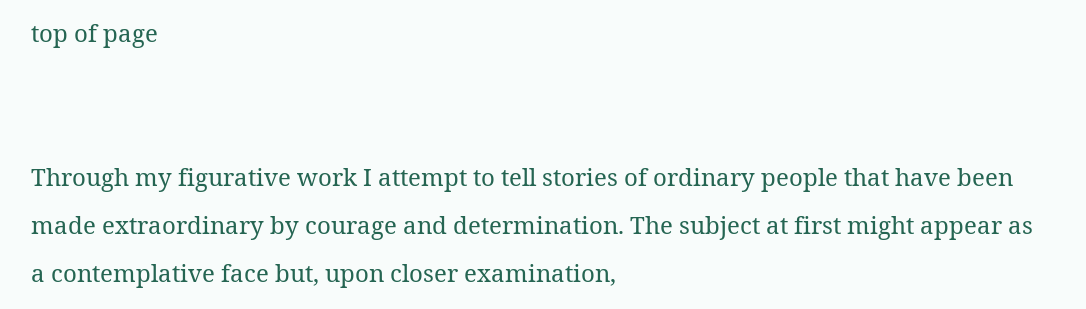top of page


Through my figurative work I attempt to tell stories of ordinary people that have been made extraordinary by courage and determination. The subject at first might appear as a contemplative face but, upon closer examination,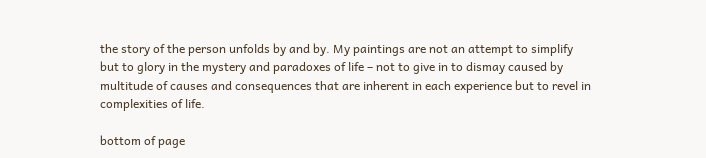the story of the person unfolds by and by. My paintings are not an attempt to simplify but to glory in the mystery and paradoxes of life – not to give in to dismay caused by multitude of causes and consequences that are inherent in each experience but to revel in complexities of life.

bottom of page